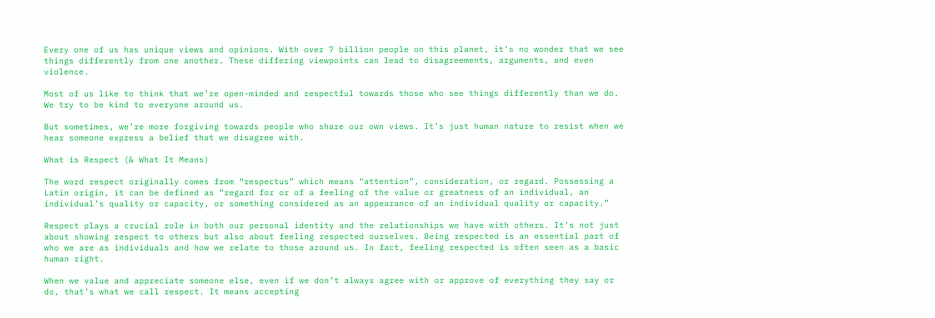Every one of us has unique views and opinions. With over 7 billion people on this planet, it’s no wonder that we see things differently from one another. These differing viewpoints can lead to disagreements, arguments, and even violence.

Most of us like to think that we’re open-minded and respectful towards those who see things differently than we do. We try to be kind to everyone around us.

But sometimes, we’re more forgiving towards people who share our own views. It’s just human nature to resist when we hear someone express a belief that we disagree with.

What is Respect (& What It Means)

The word respect originally comes from “respectus” which means “attention”, consideration, or regard. Possessing a Latin origin, it can be defined as “regard for or of a feeling of the value or greatness of an individual, an individual’s quality or capacity, or something considered as an appearance of an individual quality or capacity.”

Respect plays a crucial role in both our personal identity and the relationships we have with others. It’s not just about showing respect to others but also about feeling respected ourselves. Being respected is an essential part of who we are as individuals and how we relate to those around us. In fact, feeling respected is often seen as a basic human right.

When we value and appreciate someone else, even if we don’t always agree with or approve of everything they say or do, that’s what we call respect. It means accepting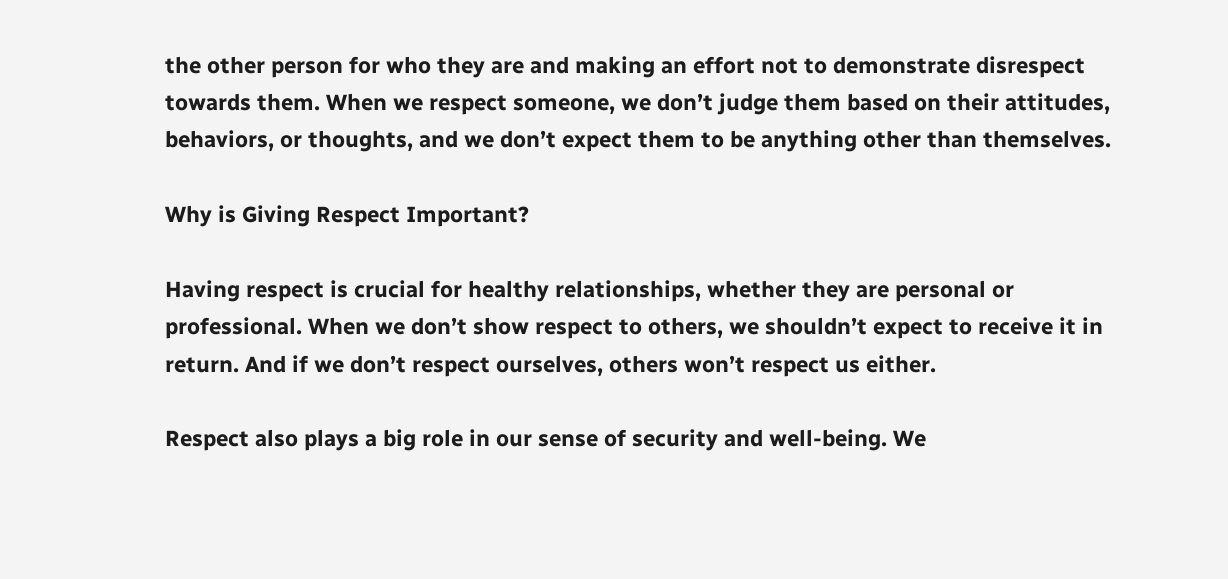the other person for who they are and making an effort not to demonstrate disrespect towards them. When we respect someone, we don’t judge them based on their attitudes, behaviors, or thoughts, and we don’t expect them to be anything other than themselves.

Why is Giving Respect Important?

Having respect is crucial for healthy relationships, whether they are personal or professional. When we don’t show respect to others, we shouldn’t expect to receive it in return. And if we don’t respect ourselves, others won’t respect us either.

Respect also plays a big role in our sense of security and well-being. We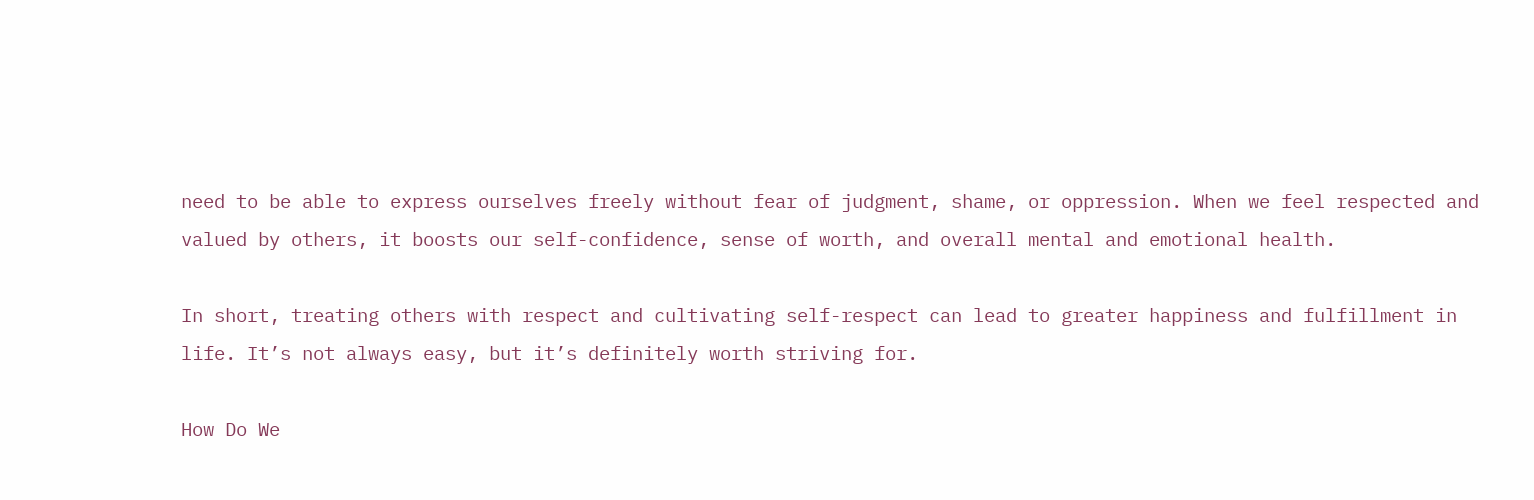need to be able to express ourselves freely without fear of judgment, shame, or oppression. When we feel respected and valued by others, it boosts our self-confidence, sense of worth, and overall mental and emotional health.

In short, treating others with respect and cultivating self-respect can lead to greater happiness and fulfillment in life. It’s not always easy, but it’s definitely worth striving for.

How Do We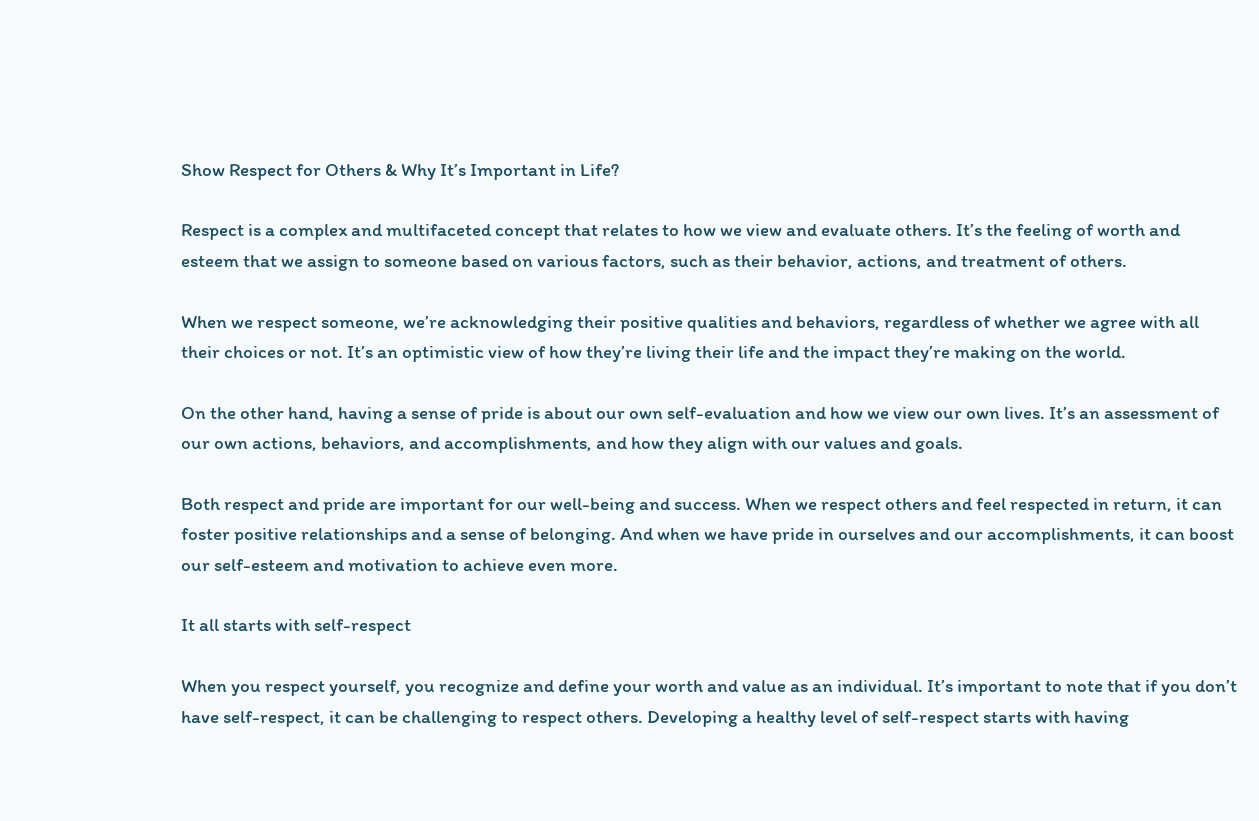Show Respect for Others & Why It’s Important in Life?

Respect is a complex and multifaceted concept that relates to how we view and evaluate others. It’s the feeling of worth and esteem that we assign to someone based on various factors, such as their behavior, actions, and treatment of others.

When we respect someone, we’re acknowledging their positive qualities and behaviors, regardless of whether we agree with all their choices or not. It’s an optimistic view of how they’re living their life and the impact they’re making on the world.

On the other hand, having a sense of pride is about our own self-evaluation and how we view our own lives. It’s an assessment of our own actions, behaviors, and accomplishments, and how they align with our values and goals.

Both respect and pride are important for our well-being and success. When we respect others and feel respected in return, it can foster positive relationships and a sense of belonging. And when we have pride in ourselves and our accomplishments, it can boost our self-esteem and motivation to achieve even more.

It all starts with self-respect

When you respect yourself, you recognize and define your worth and value as an individual. It’s important to note that if you don’t have self-respect, it can be challenging to respect others. Developing a healthy level of self-respect starts with having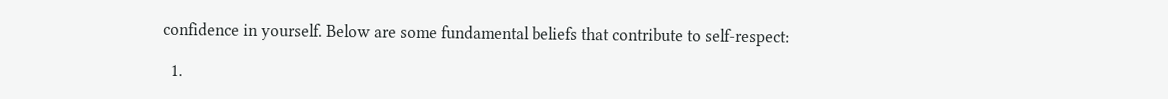confidence in yourself. Below are some fundamental beliefs that contribute to self-respect:

  1.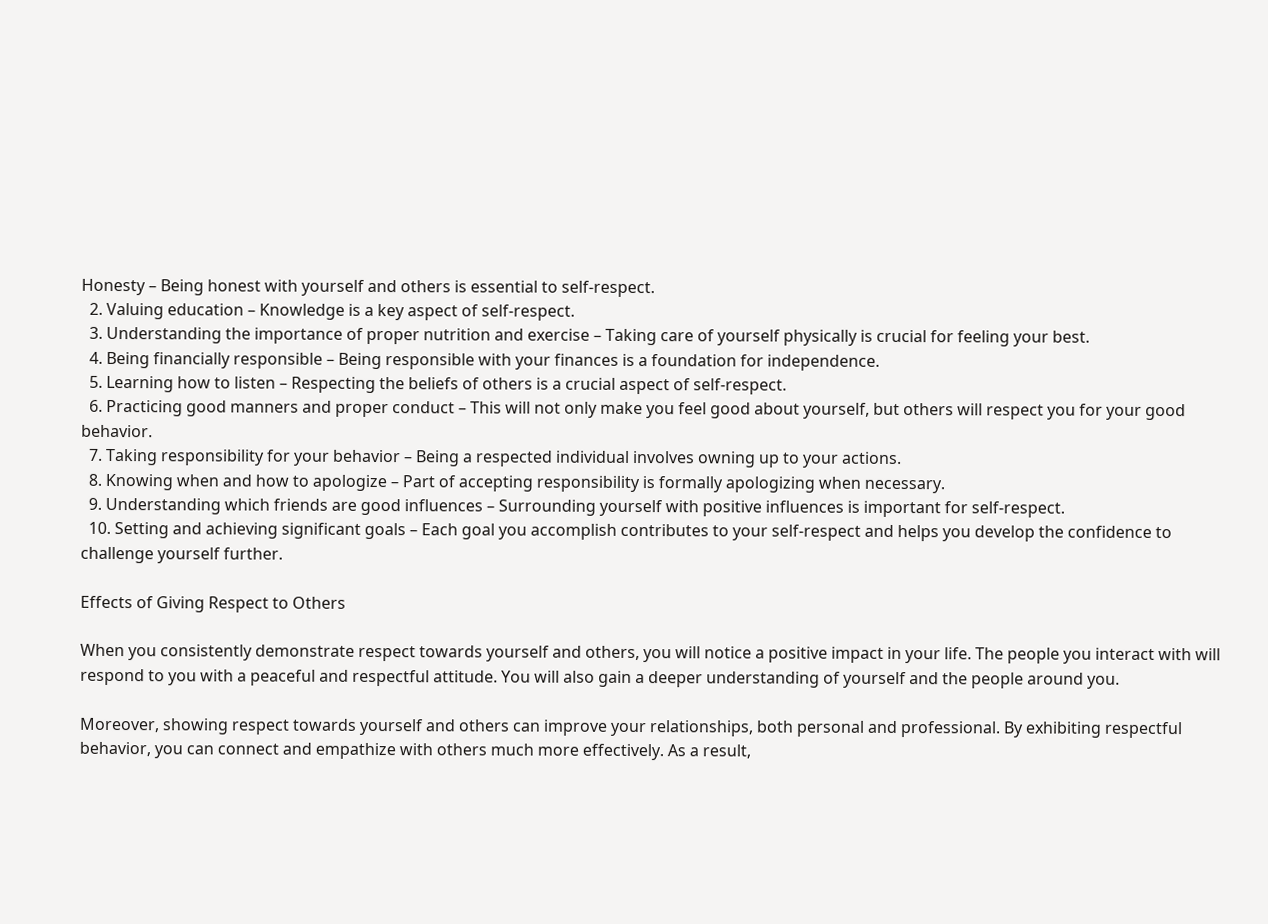Honesty – Being honest with yourself and others is essential to self-respect.
  2. Valuing education – Knowledge is a key aspect of self-respect.
  3. Understanding the importance of proper nutrition and exercise – Taking care of yourself physically is crucial for feeling your best.
  4. Being financially responsible – Being responsible with your finances is a foundation for independence.
  5. Learning how to listen – Respecting the beliefs of others is a crucial aspect of self-respect.
  6. Practicing good manners and proper conduct – This will not only make you feel good about yourself, but others will respect you for your good behavior.
  7. Taking responsibility for your behavior – Being a respected individual involves owning up to your actions.
  8. Knowing when and how to apologize – Part of accepting responsibility is formally apologizing when necessary.
  9. Understanding which friends are good influences – Surrounding yourself with positive influences is important for self-respect.
  10. Setting and achieving significant goals – Each goal you accomplish contributes to your self-respect and helps you develop the confidence to challenge yourself further.

Effects of Giving Respect to Others

When you consistently demonstrate respect towards yourself and others, you will notice a positive impact in your life. The people you interact with will respond to you with a peaceful and respectful attitude. You will also gain a deeper understanding of yourself and the people around you.

Moreover, showing respect towards yourself and others can improve your relationships, both personal and professional. By exhibiting respectful behavior, you can connect and empathize with others much more effectively. As a result,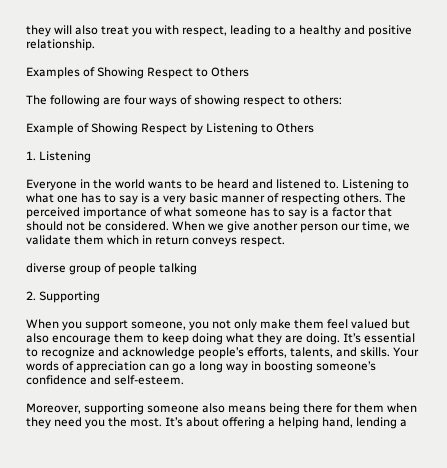they will also treat you with respect, leading to a healthy and positive relationship.

Examples of Showing Respect to Others

The following are four ways of showing respect to others:

Example of Showing Respect by Listening to Others

1. Listening

Everyone in the world wants to be heard and listened to. Listening to what one has to say is a very basic manner of respecting others. The perceived importance of what someone has to say is a factor that should not be considered. When we give another person our time, we validate them which in return conveys respect.

diverse group of people talking

2. Supporting

When you support someone, you not only make them feel valued but also encourage them to keep doing what they are doing. It’s essential to recognize and acknowledge people’s efforts, talents, and skills. Your words of appreciation can go a long way in boosting someone’s confidence and self-esteem.

Moreover, supporting someone also means being there for them when they need you the most. It’s about offering a helping hand, lending a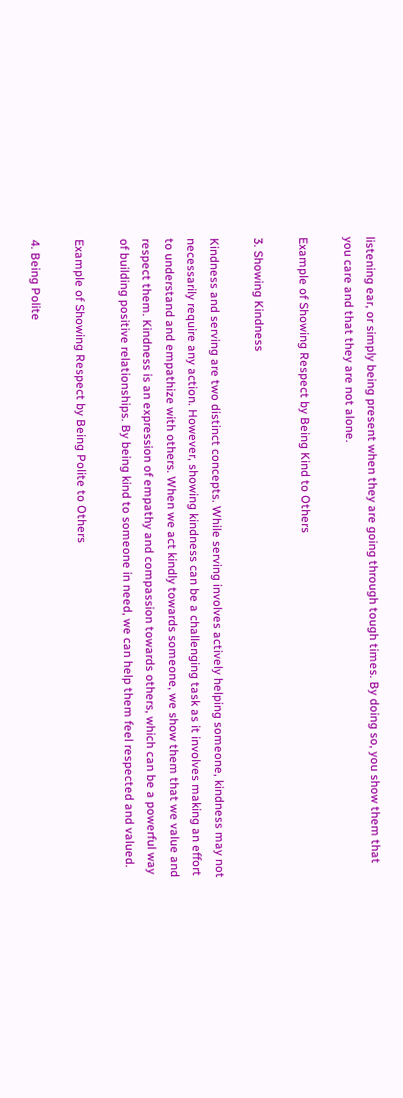listening ear, or simply being present when they are going through tough times. By doing so, you show them that you care and that they are not alone.

Example of Showing Respect by Being Kind to Others

3. Showing Kindness

Kindness and serving are two distinct concepts. While serving involves actively helping someone, kindness may not necessarily require any action. However, showing kindness can be a challenging task as it involves making an effort to understand and empathize with others. When we act kindly towards someone, we show them that we value and respect them. Kindness is an expression of empathy and compassion towards others, which can be a powerful way of building positive relationships. By being kind to someone in need, we can help them feel respected and valued.

Example of Showing Respect by Being Polite to Others

4. Being Polite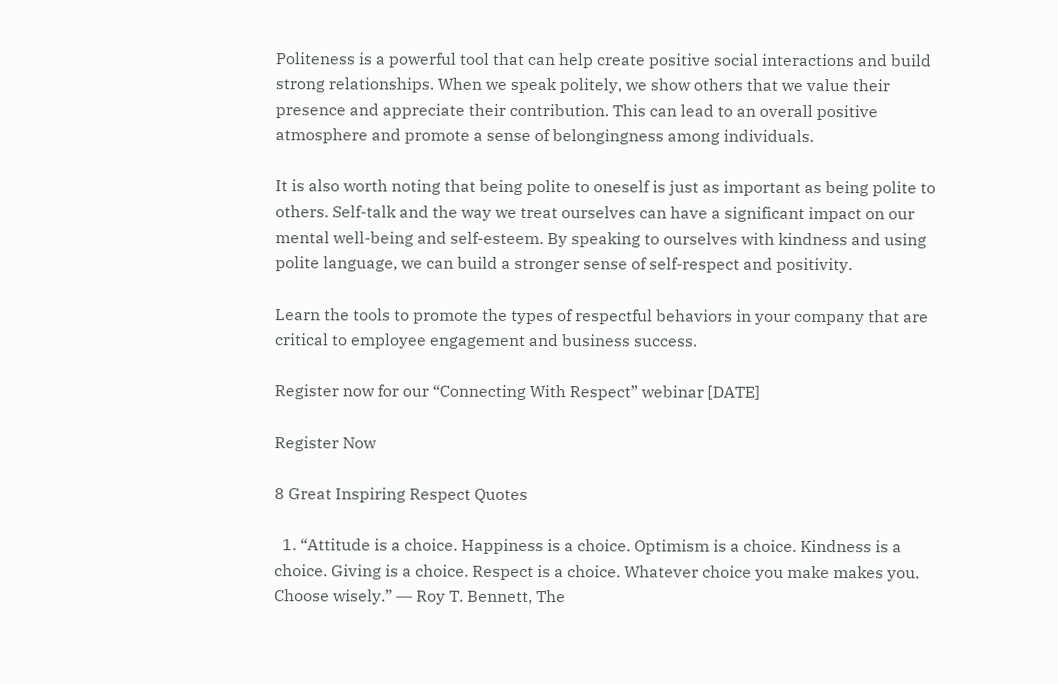Politeness is a powerful tool that can help create positive social interactions and build strong relationships. When we speak politely, we show others that we value their presence and appreciate their contribution. This can lead to an overall positive atmosphere and promote a sense of belongingness among individuals.

It is also worth noting that being polite to oneself is just as important as being polite to others. Self-talk and the way we treat ourselves can have a significant impact on our mental well-being and self-esteem. By speaking to ourselves with kindness and using polite language, we can build a stronger sense of self-respect and positivity.

Learn the tools to promote the types of respectful behaviors in your company that are critical to employee engagement and business success.

Register now for our “Connecting With Respect” webinar [DATE]

Register Now

8 Great Inspiring Respect Quotes

  1. “Attitude is a choice. Happiness is a choice. Optimism is a choice. Kindness is a choice. Giving is a choice. Respect is a choice. Whatever choice you make makes you. Choose wisely.” ― Roy T. Bennett, The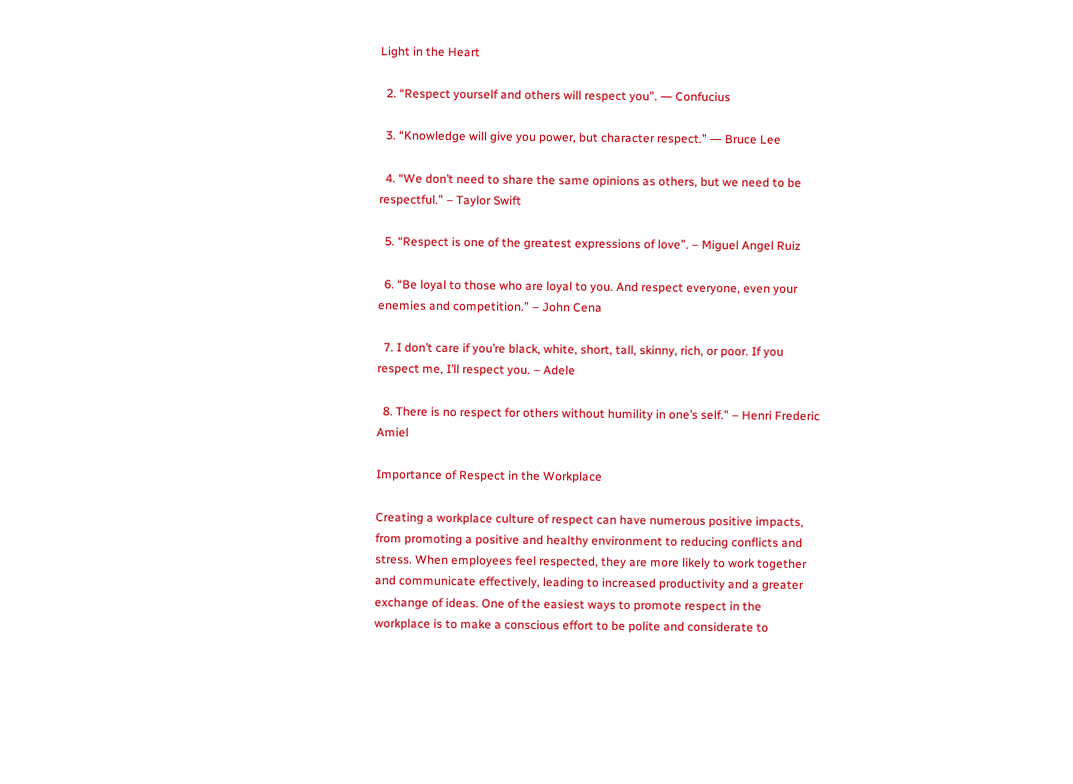Light in the Heart

  2. “Respect yourself and others will respect you”. ― Confucius

  3. “Knowledge will give you power, but character respect.” ― Bruce Lee

  4. “We don’t need to share the same opinions as others, but we need to be respectful.” – Taylor Swift

  5. “Respect is one of the greatest expressions of love”. – Miguel Angel Ruiz

  6. “Be loyal to those who are loyal to you. And respect everyone, even your enemies and competition.” – John Cena

  7. I don’t care if you’re black, white, short, tall, skinny, rich, or poor. If you respect me, I’ll respect you. – Adele

  8. There is no respect for others without humility in one’s self.” – Henri Frederic Amiel

Importance of Respect in the Workplace

Creating a workplace culture of respect can have numerous positive impacts, from promoting a positive and healthy environment to reducing conflicts and stress. When employees feel respected, they are more likely to work together and communicate effectively, leading to increased productivity and a greater exchange of ideas. One of the easiest ways to promote respect in the workplace is to make a conscious effort to be polite and considerate to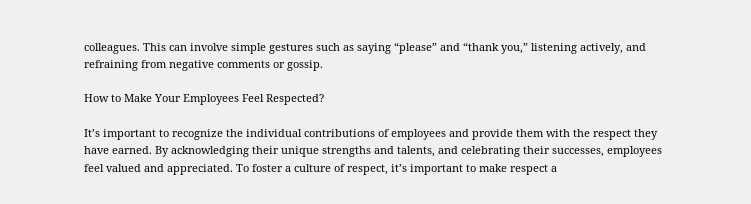colleagues. This can involve simple gestures such as saying “please” and “thank you,” listening actively, and refraining from negative comments or gossip.

How to Make Your Employees Feel Respected?

It’s important to recognize the individual contributions of employees and provide them with the respect they have earned. By acknowledging their unique strengths and talents, and celebrating their successes, employees feel valued and appreciated. To foster a culture of respect, it’s important to make respect a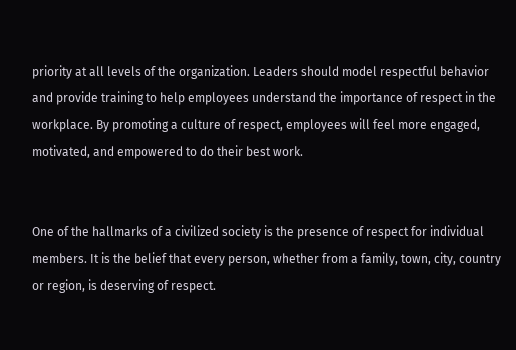priority at all levels of the organization. Leaders should model respectful behavior and provide training to help employees understand the importance of respect in the workplace. By promoting a culture of respect, employees will feel more engaged, motivated, and empowered to do their best work.


One of the hallmarks of a civilized society is the presence of respect for individual members. It is the belief that every person, whether from a family, town, city, country or region, is deserving of respect.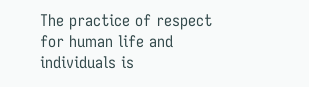The practice of respect for human life and individuals is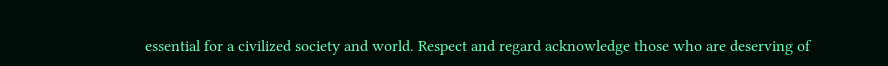essential for a civilized society and world. Respect and regard acknowledge those who are deserving of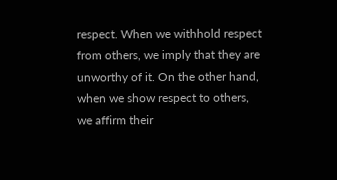respect. When we withhold respect from others, we imply that they are unworthy of it. On the other hand, when we show respect to others, we affirm their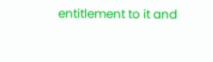entitlement to it and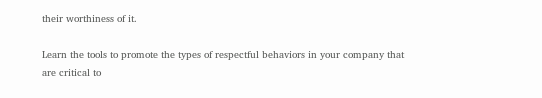their worthiness of it.

Learn the tools to promote the types of respectful behaviors in your company that are critical to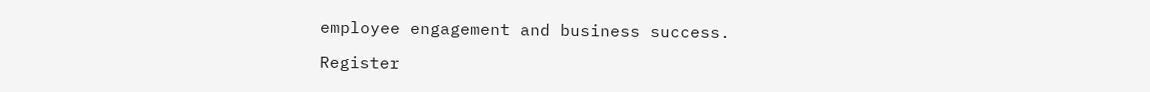employee engagement and business success.

Register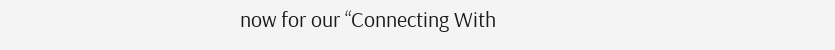now for our “Connecting With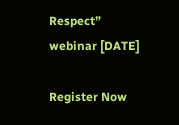Respect” webinar [DATE]

Register Now